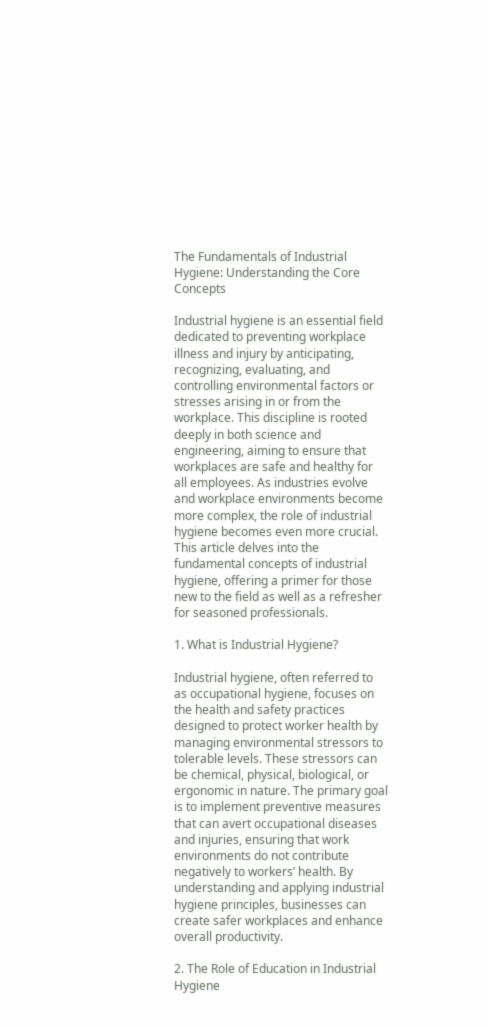The Fundamentals of Industrial Hygiene: Understanding the Core Concepts

Industrial hygiene is an essential field dedicated to preventing workplace illness and injury by anticipating, recognizing, evaluating, and controlling environmental factors or stresses arising in or from the workplace. This discipline is rooted deeply in both science and engineering, aiming to ensure that workplaces are safe and healthy for all employees. As industries evolve and workplace environments become more complex, the role of industrial hygiene becomes even more crucial. This article delves into the fundamental concepts of industrial hygiene, offering a primer for those new to the field as well as a refresher for seasoned professionals.

1. What is Industrial Hygiene?

Industrial hygiene, often referred to as occupational hygiene, focuses on the health and safety practices designed to protect worker health by managing environmental stressors to tolerable levels. These stressors can be chemical, physical, biological, or ergonomic in nature. The primary goal is to implement preventive measures that can avert occupational diseases and injuries, ensuring that work environments do not contribute negatively to workers’ health. By understanding and applying industrial hygiene principles, businesses can create safer workplaces and enhance overall productivity.

2. The Role of Education in Industrial Hygiene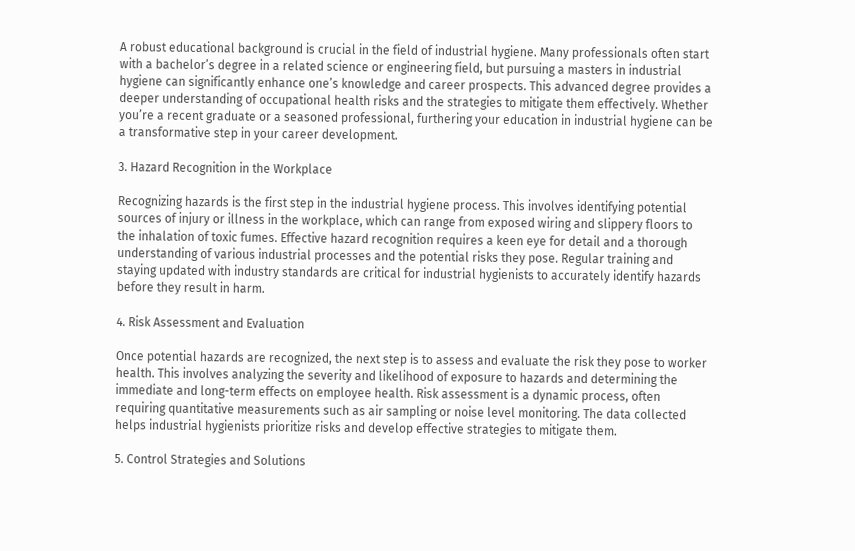A robust educational background is crucial in the field of industrial hygiene. Many professionals often start with a bachelor’s degree in a related science or engineering field, but pursuing a masters in industrial hygiene can significantly enhance one’s knowledge and career prospects. This advanced degree provides a deeper understanding of occupational health risks and the strategies to mitigate them effectively. Whether you’re a recent graduate or a seasoned professional, furthering your education in industrial hygiene can be a transformative step in your career development.

3. Hazard Recognition in the Workplace

Recognizing hazards is the first step in the industrial hygiene process. This involves identifying potential sources of injury or illness in the workplace, which can range from exposed wiring and slippery floors to the inhalation of toxic fumes. Effective hazard recognition requires a keen eye for detail and a thorough understanding of various industrial processes and the potential risks they pose. Regular training and staying updated with industry standards are critical for industrial hygienists to accurately identify hazards before they result in harm.

4. Risk Assessment and Evaluation

Once potential hazards are recognized, the next step is to assess and evaluate the risk they pose to worker health. This involves analyzing the severity and likelihood of exposure to hazards and determining the immediate and long-term effects on employee health. Risk assessment is a dynamic process, often requiring quantitative measurements such as air sampling or noise level monitoring. The data collected helps industrial hygienists prioritize risks and develop effective strategies to mitigate them.

5. Control Strategies and Solutions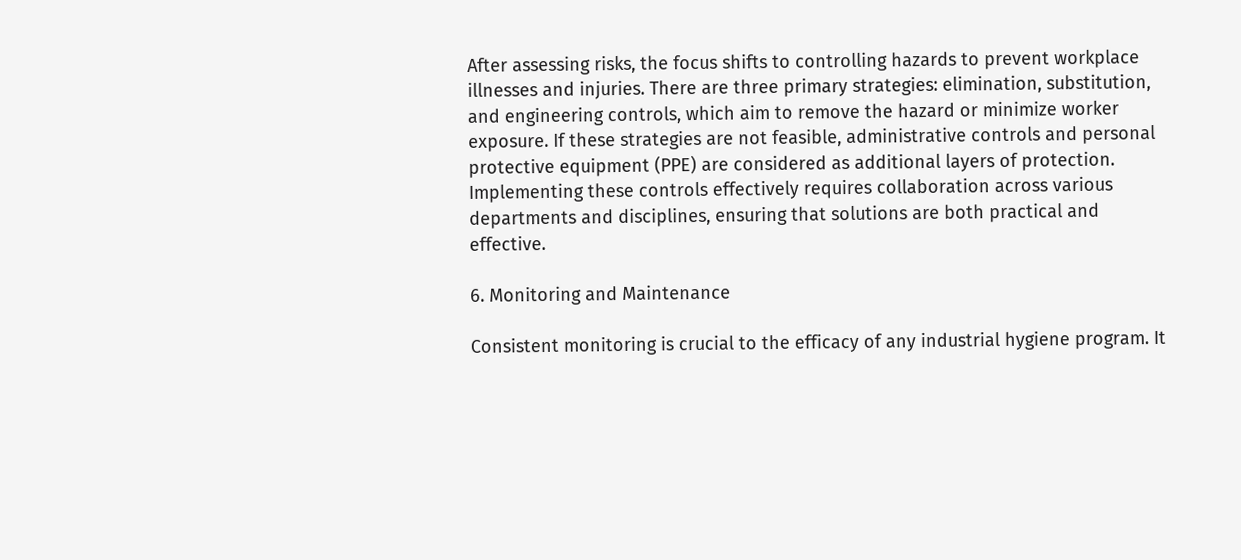After assessing risks, the focus shifts to controlling hazards to prevent workplace illnesses and injuries. There are three primary strategies: elimination, substitution, and engineering controls, which aim to remove the hazard or minimize worker exposure. If these strategies are not feasible, administrative controls and personal protective equipment (PPE) are considered as additional layers of protection. Implementing these controls effectively requires collaboration across various departments and disciplines, ensuring that solutions are both practical and effective.

6. Monitoring and Maintenance

Consistent monitoring is crucial to the efficacy of any industrial hygiene program. It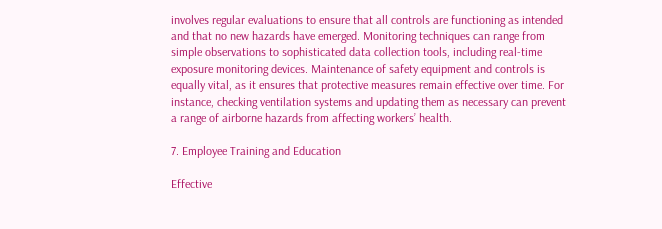involves regular evaluations to ensure that all controls are functioning as intended and that no new hazards have emerged. Monitoring techniques can range from simple observations to sophisticated data collection tools, including real-time exposure monitoring devices. Maintenance of safety equipment and controls is equally vital, as it ensures that protective measures remain effective over time. For instance, checking ventilation systems and updating them as necessary can prevent a range of airborne hazards from affecting workers’ health.

7. Employee Training and Education

Effective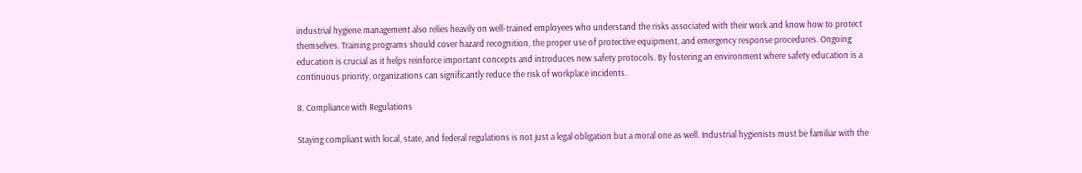industrial hygiene management also relies heavily on well-trained employees who understand the risks associated with their work and know how to protect themselves. Training programs should cover hazard recognition, the proper use of protective equipment, and emergency response procedures. Ongoing education is crucial as it helps reinforce important concepts and introduces new safety protocols. By fostering an environment where safety education is a continuous priority, organizations can significantly reduce the risk of workplace incidents.

8. Compliance with Regulations

Staying compliant with local, state, and federal regulations is not just a legal obligation but a moral one as well. Industrial hygienists must be familiar with the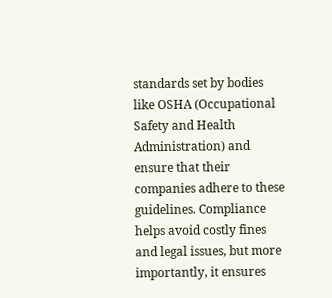standards set by bodies like OSHA (Occupational Safety and Health Administration) and ensure that their companies adhere to these guidelines. Compliance helps avoid costly fines and legal issues, but more importantly, it ensures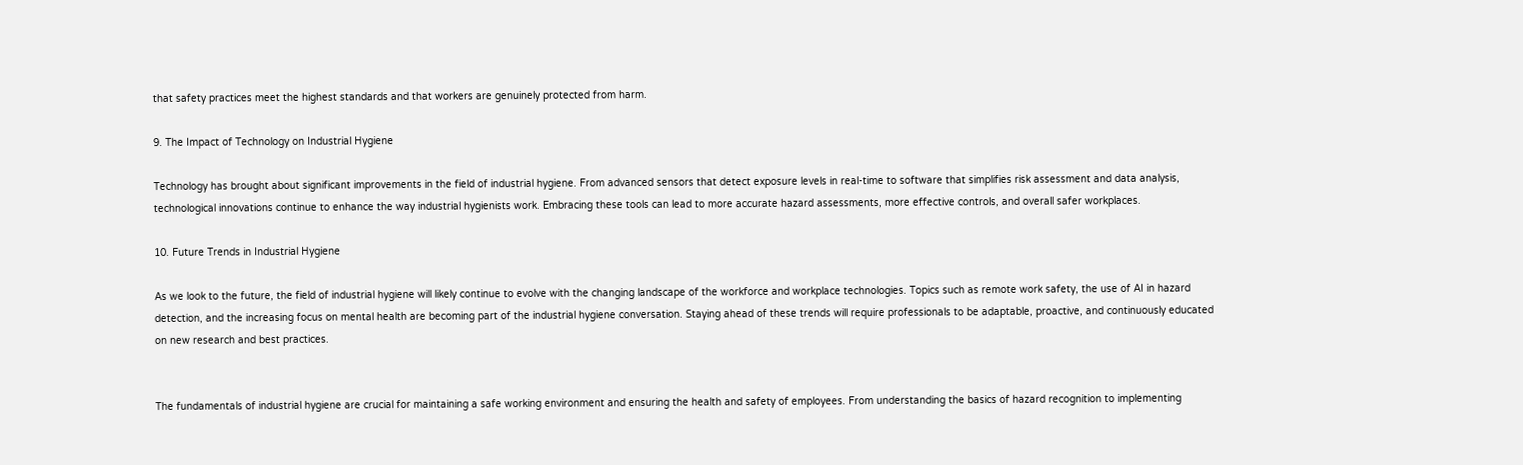that safety practices meet the highest standards and that workers are genuinely protected from harm.

9. The Impact of Technology on Industrial Hygiene

Technology has brought about significant improvements in the field of industrial hygiene. From advanced sensors that detect exposure levels in real-time to software that simplifies risk assessment and data analysis, technological innovations continue to enhance the way industrial hygienists work. Embracing these tools can lead to more accurate hazard assessments, more effective controls, and overall safer workplaces.

10. Future Trends in Industrial Hygiene

As we look to the future, the field of industrial hygiene will likely continue to evolve with the changing landscape of the workforce and workplace technologies. Topics such as remote work safety, the use of AI in hazard detection, and the increasing focus on mental health are becoming part of the industrial hygiene conversation. Staying ahead of these trends will require professionals to be adaptable, proactive, and continuously educated on new research and best practices.


The fundamentals of industrial hygiene are crucial for maintaining a safe working environment and ensuring the health and safety of employees. From understanding the basics of hazard recognition to implementing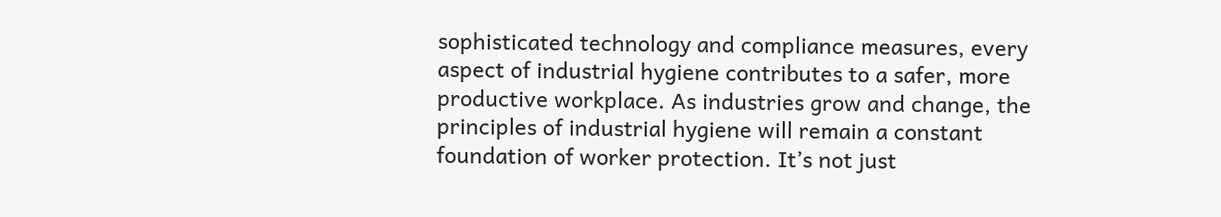sophisticated technology and compliance measures, every aspect of industrial hygiene contributes to a safer, more productive workplace. As industries grow and change, the principles of industrial hygiene will remain a constant foundation of worker protection. It’s not just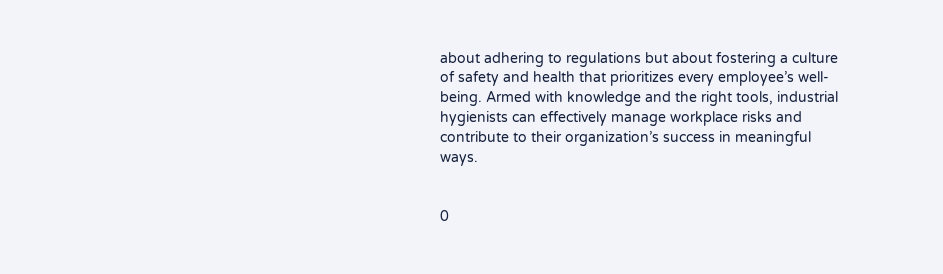about adhering to regulations but about fostering a culture of safety and health that prioritizes every employee’s well-being. Armed with knowledge and the right tools, industrial hygienists can effectively manage workplace risks and contribute to their organization’s success in meaningful ways.


0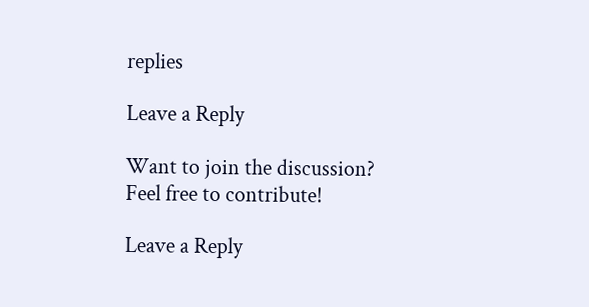replies

Leave a Reply

Want to join the discussion?
Feel free to contribute!

Leave a Reply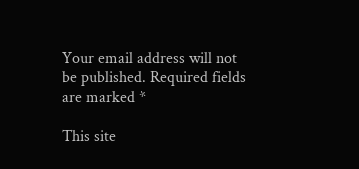Your email address will not be published. Required fields are marked *

This site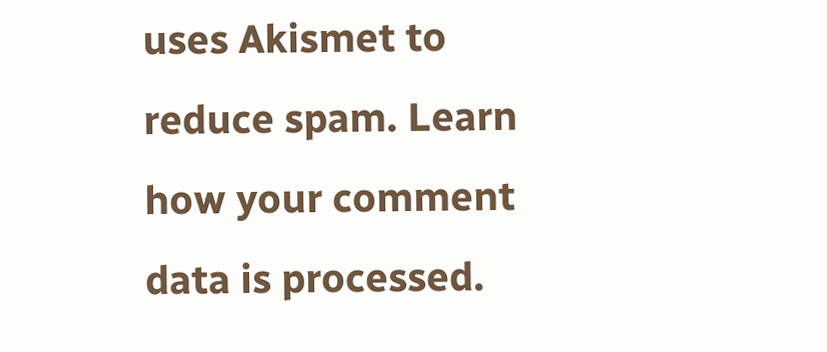uses Akismet to reduce spam. Learn how your comment data is processed.